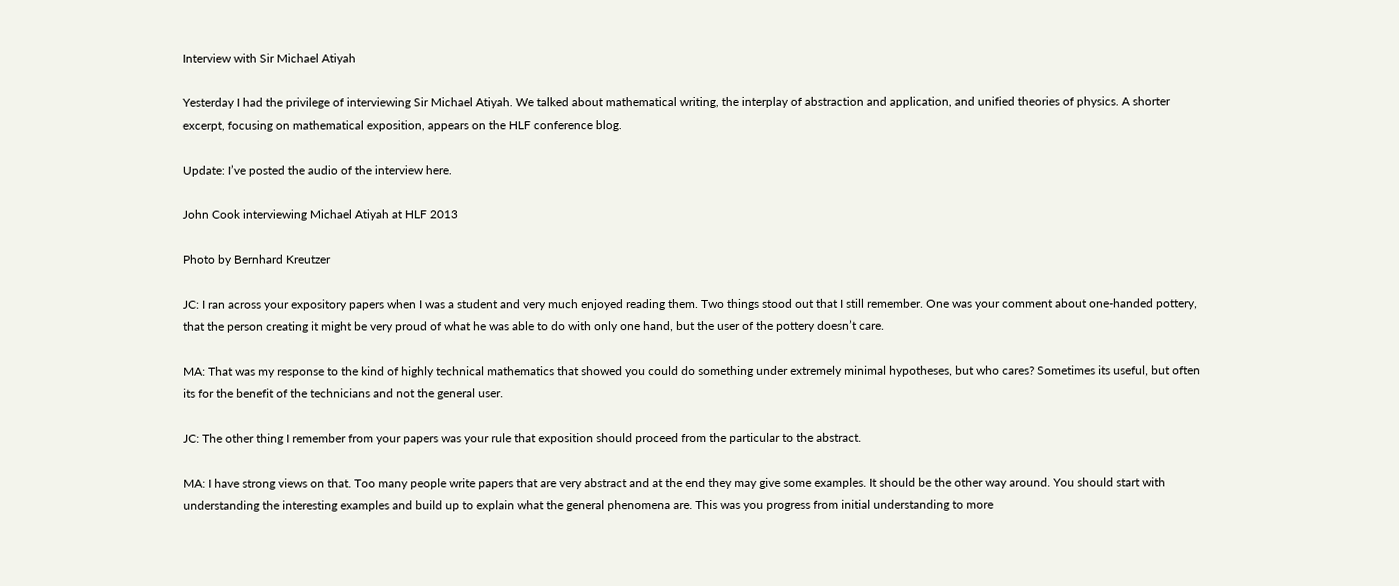Interview with Sir Michael Atiyah

Yesterday I had the privilege of interviewing Sir Michael Atiyah. We talked about mathematical writing, the interplay of abstraction and application, and unified theories of physics. A shorter excerpt, focusing on mathematical exposition, appears on the HLF conference blog.

Update: I’ve posted the audio of the interview here.

John Cook interviewing Michael Atiyah at HLF 2013

Photo by Bernhard Kreutzer

JC: I ran across your expository papers when I was a student and very much enjoyed reading them. Two things stood out that I still remember. One was your comment about one-handed pottery, that the person creating it might be very proud of what he was able to do with only one hand, but the user of the pottery doesn’t care.

MA: That was my response to the kind of highly technical mathematics that showed you could do something under extremely minimal hypotheses, but who cares? Sometimes its useful, but often its for the benefit of the technicians and not the general user.

JC: The other thing I remember from your papers was your rule that exposition should proceed from the particular to the abstract.

MA: I have strong views on that. Too many people write papers that are very abstract and at the end they may give some examples. It should be the other way around. You should start with understanding the interesting examples and build up to explain what the general phenomena are. This was you progress from initial understanding to more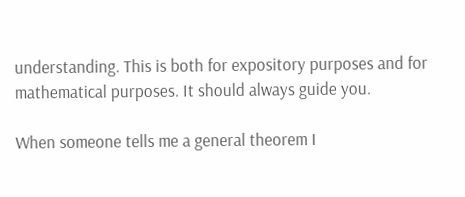understanding. This is both for expository purposes and for mathematical purposes. It should always guide you.

When someone tells me a general theorem I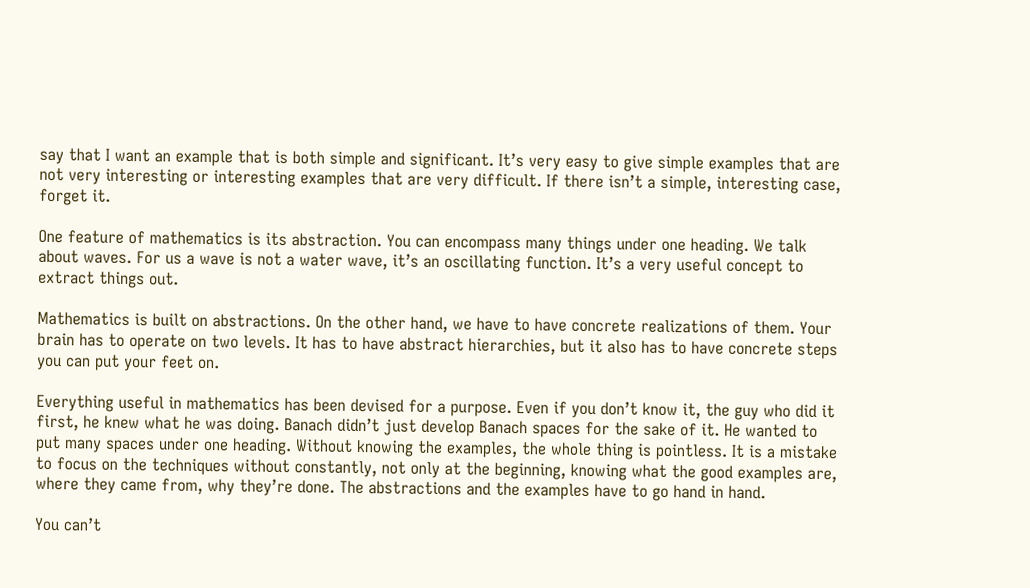say that I want an example that is both simple and significant. It’s very easy to give simple examples that are not very interesting or interesting examples that are very difficult. If there isn’t a simple, interesting case, forget it.

One feature of mathematics is its abstraction. You can encompass many things under one heading. We talk about waves. For us a wave is not a water wave, it’s an oscillating function. It’s a very useful concept to extract things out.

Mathematics is built on abstractions. On the other hand, we have to have concrete realizations of them. Your brain has to operate on two levels. It has to have abstract hierarchies, but it also has to have concrete steps you can put your feet on.

Everything useful in mathematics has been devised for a purpose. Even if you don’t know it, the guy who did it first, he knew what he was doing. Banach didn’t just develop Banach spaces for the sake of it. He wanted to put many spaces under one heading. Without knowing the examples, the whole thing is pointless. It is a mistake to focus on the techniques without constantly, not only at the beginning, knowing what the good examples are, where they came from, why they’re done. The abstractions and the examples have to go hand in hand.

You can’t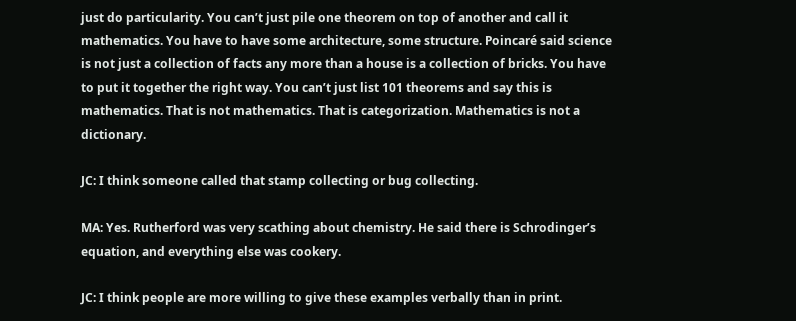just do particularity. You can’t just pile one theorem on top of another and call it mathematics. You have to have some architecture, some structure. Poincaré said science is not just a collection of facts any more than a house is a collection of bricks. You have to put it together the right way. You can’t just list 101 theorems and say this is mathematics. That is not mathematics. That is categorization. Mathematics is not a dictionary.

JC: I think someone called that stamp collecting or bug collecting.

MA: Yes. Rutherford was very scathing about chemistry. He said there is Schrodinger’s equation, and everything else was cookery.

JC: I think people are more willing to give these examples verbally than in print.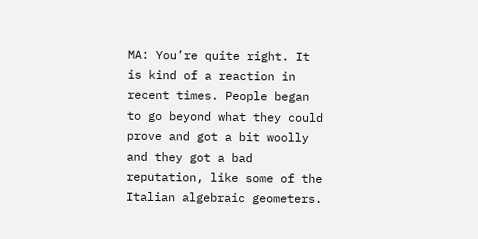MA: You’re quite right. It is kind of a reaction in recent times. People began to go beyond what they could prove and got a bit woolly and they got a bad reputation, like some of the Italian algebraic geometers.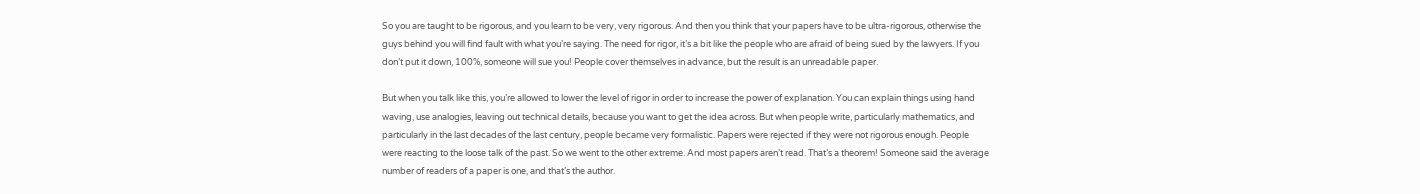So you are taught to be rigorous, and you learn to be very, very rigorous. And then you think that your papers have to be ultra-rigorous, otherwise the guys behind you will find fault with what you’re saying. The need for rigor, it’s a bit like the people who are afraid of being sued by the lawyers. If you don’t put it down, 100%, someone will sue you! People cover themselves in advance, but the result is an unreadable paper.

But when you talk like this, you’re allowed to lower the level of rigor in order to increase the power of explanation. You can explain things using hand waving, use analogies, leaving out technical details, because you want to get the idea across. But when people write, particularly mathematics, and particularly in the last decades of the last century, people became very formalistic. Papers were rejected if they were not rigorous enough. People were reacting to the loose talk of the past. So we went to the other extreme. And most papers aren’t read. That’s a theorem! Someone said the average number of readers of a paper is one, and that’s the author.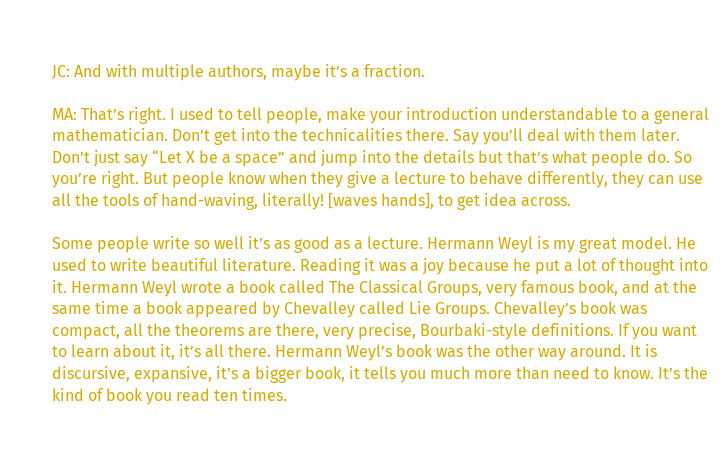JC: And with multiple authors, maybe it’s a fraction.

MA: That’s right. I used to tell people, make your introduction understandable to a general mathematician. Don’t get into the technicalities there. Say you’ll deal with them later. Don’t just say “Let X be a space” and jump into the details but that’s what people do. So you’re right. But people know when they give a lecture to behave differently, they can use all the tools of hand-waving, literally! [waves hands], to get idea across.

Some people write so well it’s as good as a lecture. Hermann Weyl is my great model. He used to write beautiful literature. Reading it was a joy because he put a lot of thought into it. Hermann Weyl wrote a book called The Classical Groups, very famous book, and at the same time a book appeared by Chevalley called Lie Groups. Chevalley’s book was compact, all the theorems are there, very precise, Bourbaki-style definitions. If you want to learn about it, it’s all there. Hermann Weyl’s book was the other way around. It is discursive, expansive, it’s a bigger book, it tells you much more than need to know. It’s the kind of book you read ten times.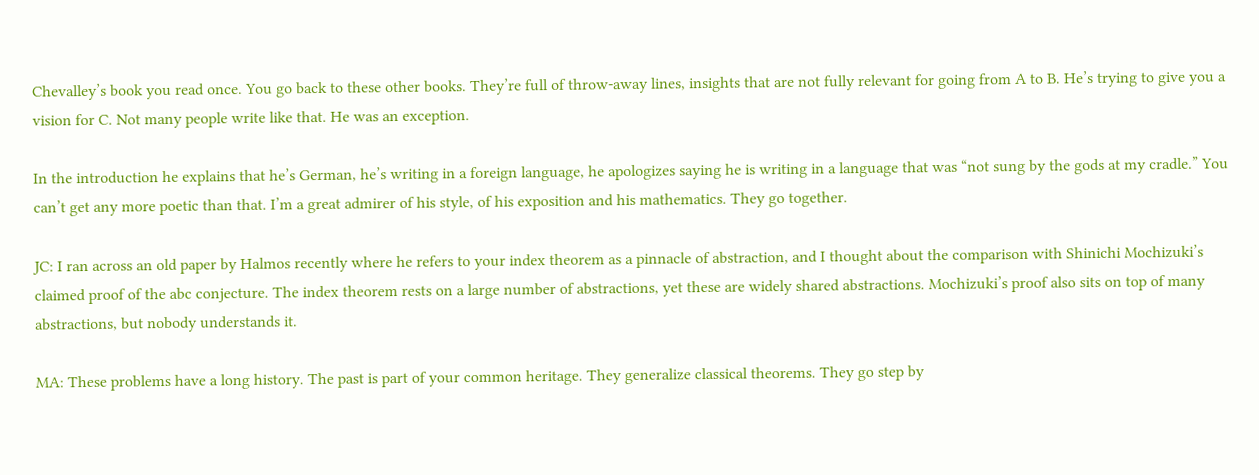Chevalley’s book you read once. You go back to these other books. They’re full of throw-away lines, insights that are not fully relevant for going from A to B. He’s trying to give you a vision for C. Not many people write like that. He was an exception.

In the introduction he explains that he’s German, he’s writing in a foreign language, he apologizes saying he is writing in a language that was “not sung by the gods at my cradle.” You can’t get any more poetic than that. I’m a great admirer of his style, of his exposition and his mathematics. They go together.

JC: I ran across an old paper by Halmos recently where he refers to your index theorem as a pinnacle of abstraction, and I thought about the comparison with Shinichi Mochizuki’s claimed proof of the abc conjecture. The index theorem rests on a large number of abstractions, yet these are widely shared abstractions. Mochizuki’s proof also sits on top of many abstractions, but nobody understands it.

MA: These problems have a long history. The past is part of your common heritage. They generalize classical theorems. They go step by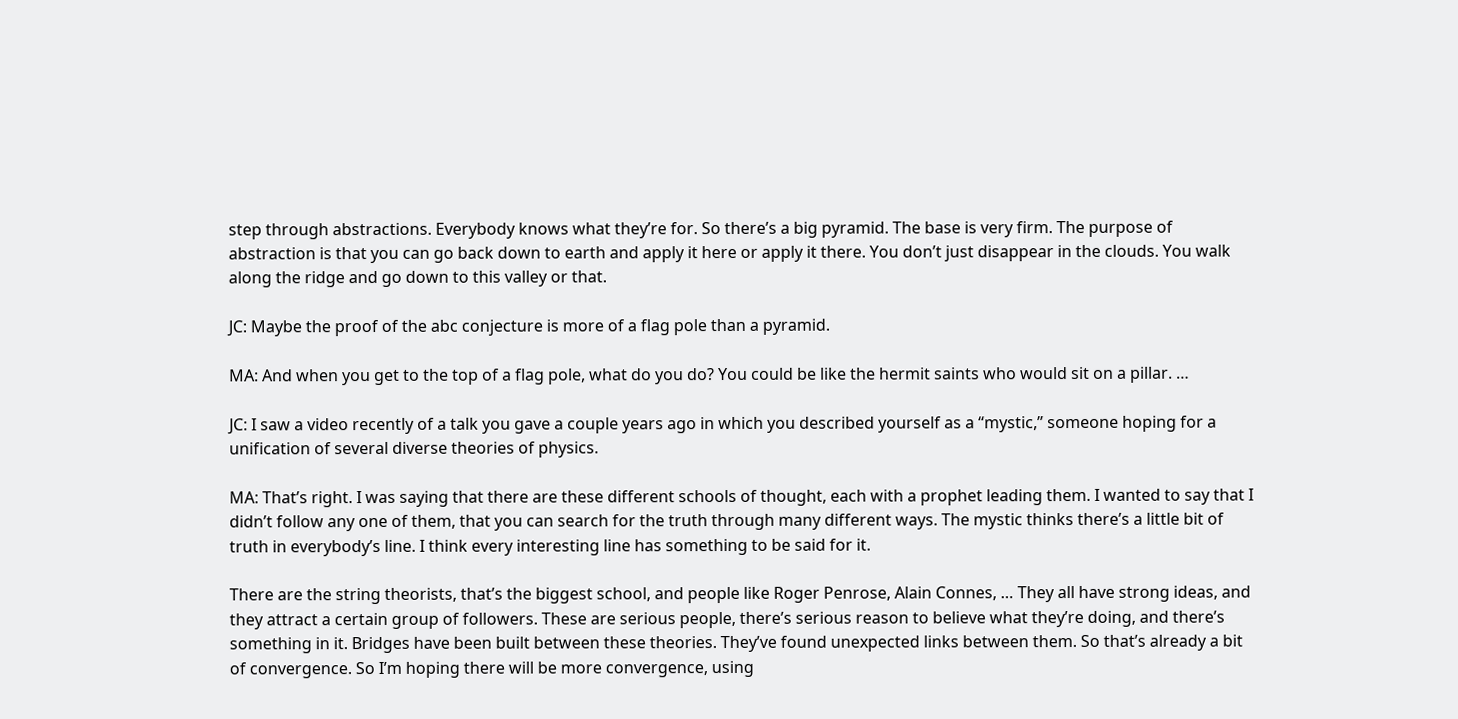step through abstractions. Everybody knows what they’re for. So there’s a big pyramid. The base is very firm. The purpose of abstraction is that you can go back down to earth and apply it here or apply it there. You don’t just disappear in the clouds. You walk along the ridge and go down to this valley or that.

JC: Maybe the proof of the abc conjecture is more of a flag pole than a pyramid.

MA: And when you get to the top of a flag pole, what do you do? You could be like the hermit saints who would sit on a pillar. …

JC: I saw a video recently of a talk you gave a couple years ago in which you described yourself as a “mystic,” someone hoping for a unification of several diverse theories of physics.

MA: That’s right. I was saying that there are these different schools of thought, each with a prophet leading them. I wanted to say that I didn’t follow any one of them, that you can search for the truth through many different ways. The mystic thinks there’s a little bit of truth in everybody’s line. I think every interesting line has something to be said for it.

There are the string theorists, that’s the biggest school, and people like Roger Penrose, Alain Connes, … They all have strong ideas, and they attract a certain group of followers. These are serious people, there’s serious reason to believe what they’re doing, and there’s something in it. Bridges have been built between these theories. They’ve found unexpected links between them. So that’s already a bit of convergence. So I’m hoping there will be more convergence, using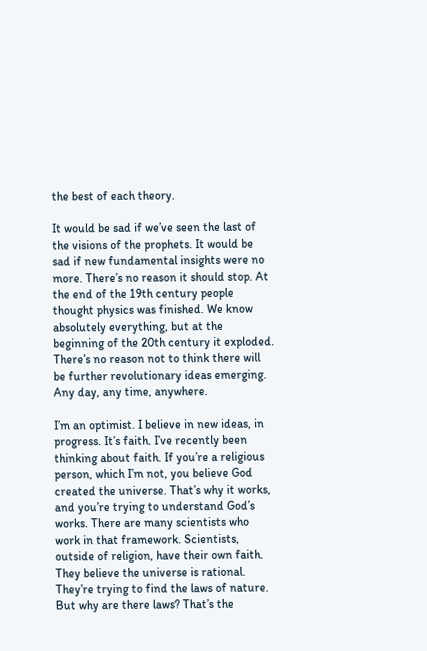the best of each theory.

It would be sad if we’ve seen the last of the visions of the prophets. It would be sad if new fundamental insights were no more. There’s no reason it should stop. At the end of the 19th century people thought physics was finished. We know absolutely everything, but at the beginning of the 20th century it exploded. There’s no reason not to think there will be further revolutionary ideas emerging. Any day, any time, anywhere.

I’m an optimist. I believe in new ideas, in progress. It’s faith. I’ve recently been thinking about faith. If you’re a religious person, which I’m not, you believe God created the universe. That’s why it works, and you’re trying to understand God’s works. There are many scientists who work in that framework. Scientists, outside of religion, have their own faith. They believe the universe is rational. They’re trying to find the laws of nature. But why are there laws? That’s the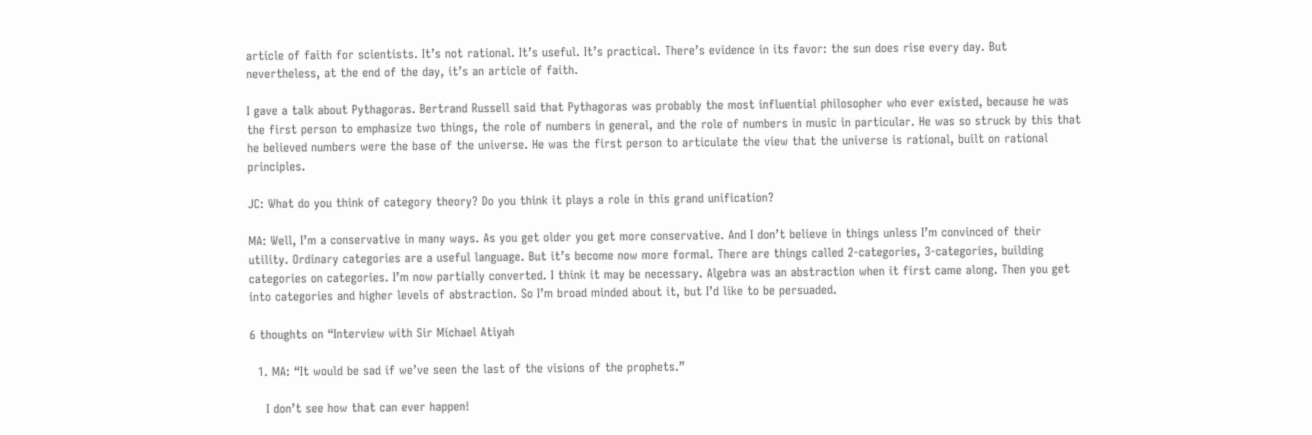article of faith for scientists. It’s not rational. It’s useful. It’s practical. There’s evidence in its favor: the sun does rise every day. But nevertheless, at the end of the day, it’s an article of faith.

I gave a talk about Pythagoras. Bertrand Russell said that Pythagoras was probably the most influential philosopher who ever existed, because he was the first person to emphasize two things, the role of numbers in general, and the role of numbers in music in particular. He was so struck by this that he believed numbers were the base of the universe. He was the first person to articulate the view that the universe is rational, built on rational principles.

JC: What do you think of category theory? Do you think it plays a role in this grand unification?

MA: Well, I’m a conservative in many ways. As you get older you get more conservative. And I don’t believe in things unless I’m convinced of their utility. Ordinary categories are a useful language. But it’s become now more formal. There are things called 2-categories, 3-categories, building categories on categories. I’m now partially converted. I think it may be necessary. Algebra was an abstraction when it first came along. Then you get into categories and higher levels of abstraction. So I’m broad minded about it, but I’d like to be persuaded.

6 thoughts on “Interview with Sir Michael Atiyah

  1. MA: “It would be sad if we’ve seen the last of the visions of the prophets.”

    I don’t see how that can ever happen!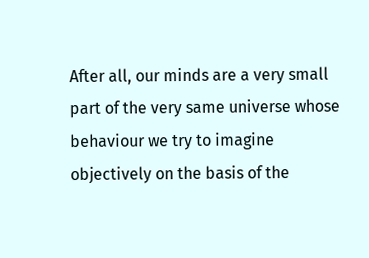After all, our minds are a very small part of the very same universe whose behaviour we try to imagine objectively on the basis of the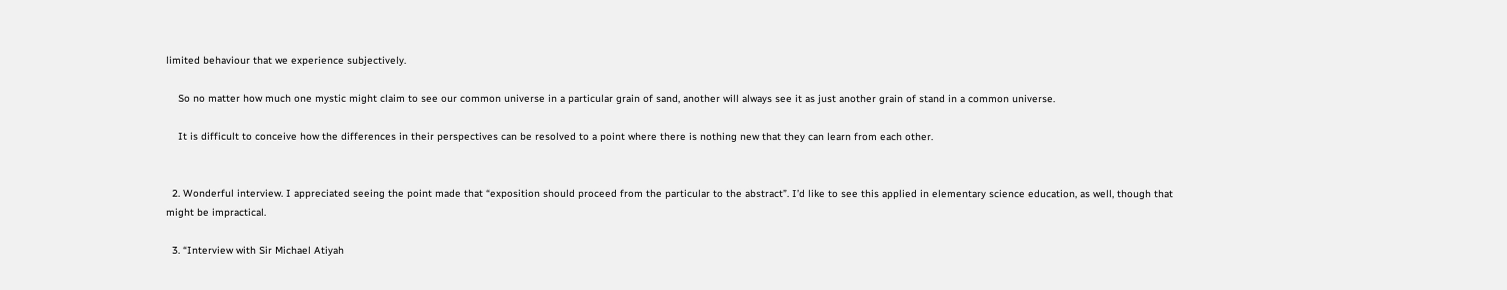limited behaviour that we experience subjectively.

    So no matter how much one mystic might claim to see our common universe in a particular grain of sand, another will always see it as just another grain of stand in a common universe.

    It is difficult to conceive how the differences in their perspectives can be resolved to a point where there is nothing new that they can learn from each other.


  2. Wonderful interview. I appreciated seeing the point made that “exposition should proceed from the particular to the abstract”. I’d like to see this applied in elementary science education, as well, though that might be impractical.

  3. “Interview with Sir Michael Atiyah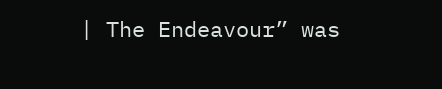| The Endeavour” was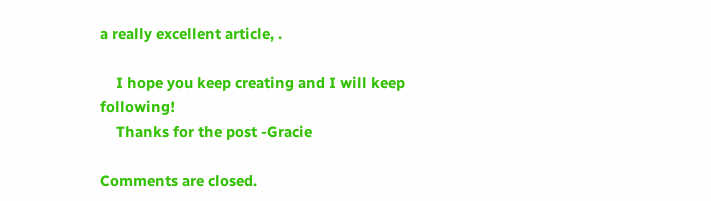a really excellent article, .

    I hope you keep creating and I will keep following!
    Thanks for the post -Gracie

Comments are closed.